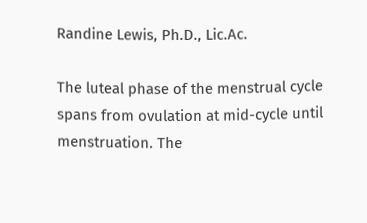Randine Lewis, Ph.D., Lic.Ac.

The luteal phase of the menstrual cycle spans from ovulation at mid-cycle until menstruation. The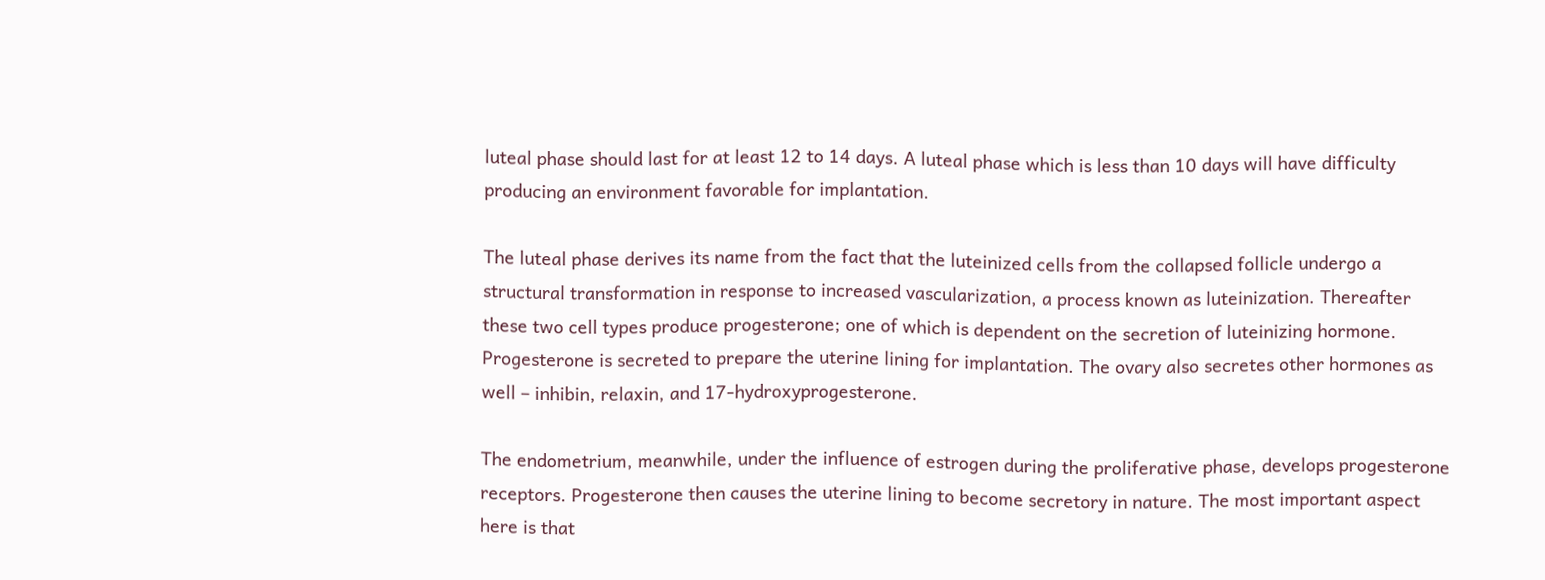luteal phase should last for at least 12 to 14 days. A luteal phase which is less than 10 days will have difficulty producing an environment favorable for implantation.

The luteal phase derives its name from the fact that the luteinized cells from the collapsed follicle undergo a structural transformation in response to increased vascularization, a process known as luteinization. Thereafter these two cell types produce progesterone; one of which is dependent on the secretion of luteinizing hormone. Progesterone is secreted to prepare the uterine lining for implantation. The ovary also secretes other hormones as well – inhibin, relaxin, and 17-hydroxyprogesterone.

The endometrium, meanwhile, under the influence of estrogen during the proliferative phase, develops progesterone receptors. Progesterone then causes the uterine lining to become secretory in nature. The most important aspect here is that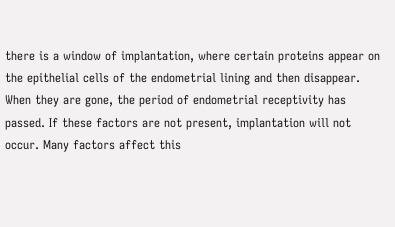there is a window of implantation, where certain proteins appear on the epithelial cells of the endometrial lining and then disappear. When they are gone, the period of endometrial receptivity has passed. If these factors are not present, implantation will not occur. Many factors affect this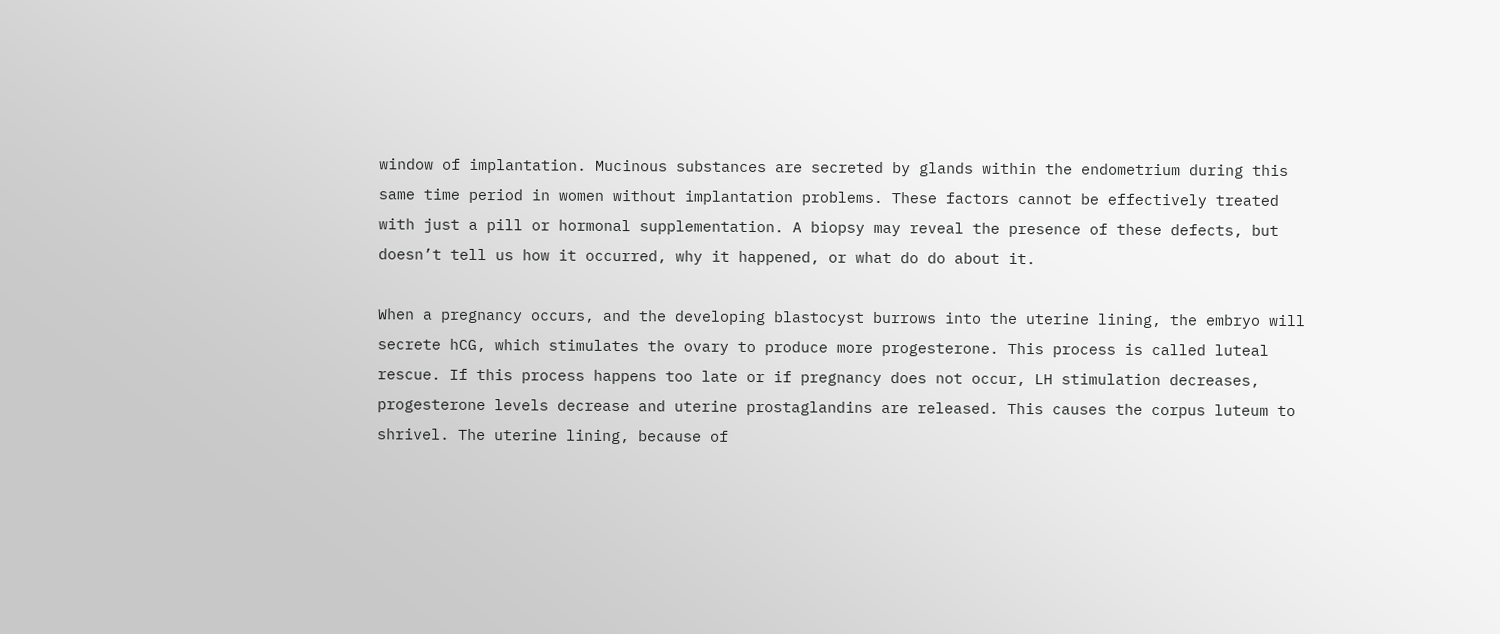window of implantation. Mucinous substances are secreted by glands within the endometrium during this same time period in women without implantation problems. These factors cannot be effectively treated with just a pill or hormonal supplementation. A biopsy may reveal the presence of these defects, but doesn’t tell us how it occurred, why it happened, or what do do about it.

When a pregnancy occurs, and the developing blastocyst burrows into the uterine lining, the embryo will secrete hCG, which stimulates the ovary to produce more progesterone. This process is called luteal rescue. If this process happens too late or if pregnancy does not occur, LH stimulation decreases, progesterone levels decrease and uterine prostaglandins are released. This causes the corpus luteum to shrivel. The uterine lining, because of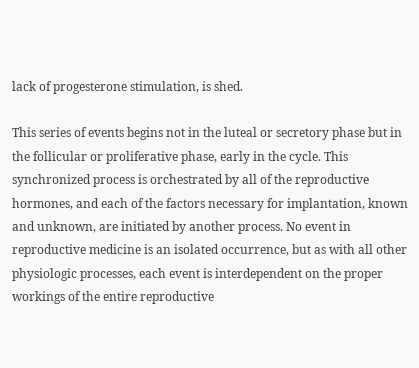lack of progesterone stimulation, is shed.

This series of events begins not in the luteal or secretory phase but in the follicular or proliferative phase, early in the cycle. This synchronized process is orchestrated by all of the reproductive hormones, and each of the factors necessary for implantation, known and unknown, are initiated by another process. No event in reproductive medicine is an isolated occurrence, but as with all other physiologic processes, each event is interdependent on the proper workings of the entire reproductive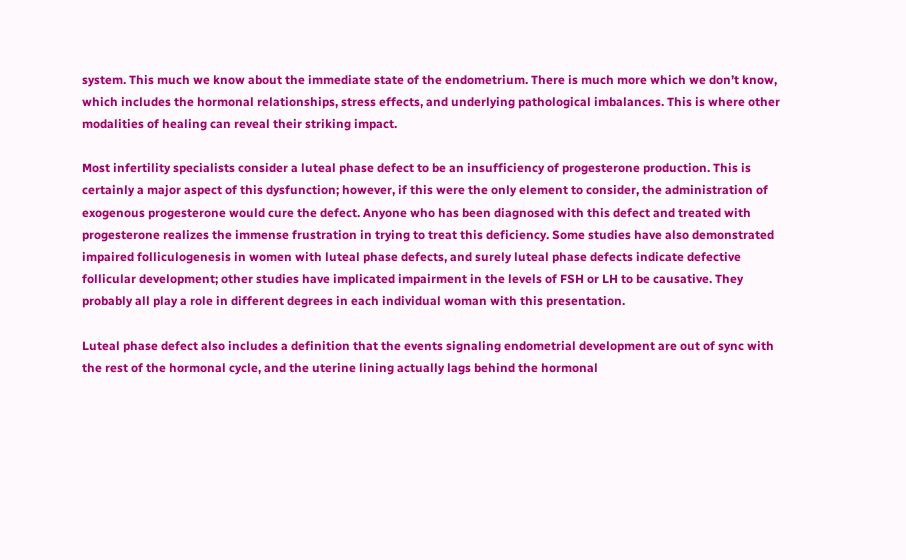system. This much we know about the immediate state of the endometrium. There is much more which we don’t know, which includes the hormonal relationships, stress effects, and underlying pathological imbalances. This is where other modalities of healing can reveal their striking impact.

Most infertility specialists consider a luteal phase defect to be an insufficiency of progesterone production. This is certainly a major aspect of this dysfunction; however, if this were the only element to consider, the administration of exogenous progesterone would cure the defect. Anyone who has been diagnosed with this defect and treated with progesterone realizes the immense frustration in trying to treat this deficiency. Some studies have also demonstrated impaired folliculogenesis in women with luteal phase defects, and surely luteal phase defects indicate defective follicular development; other studies have implicated impairment in the levels of FSH or LH to be causative. They probably all play a role in different degrees in each individual woman with this presentation.

Luteal phase defect also includes a definition that the events signaling endometrial development are out of sync with the rest of the hormonal cycle, and the uterine lining actually lags behind the hormonal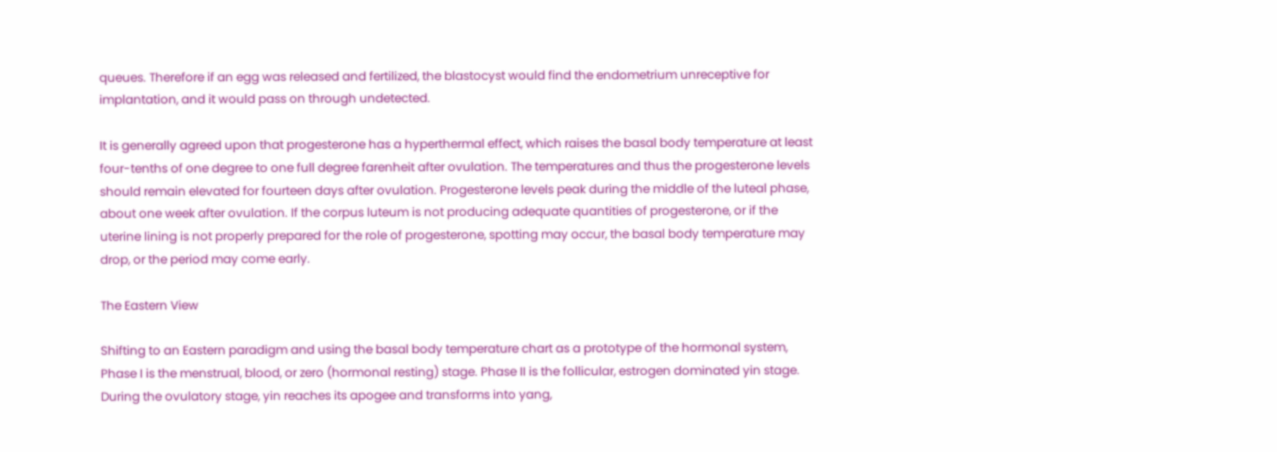queues. Therefore if an egg was released and fertilized, the blastocyst would find the endometrium unreceptive for implantation, and it would pass on through undetected.

It is generally agreed upon that progesterone has a hyperthermal effect, which raises the basal body temperature at least four-tenths of one degree to one full degree farenheit after ovulation. The temperatures and thus the progesterone levels should remain elevated for fourteen days after ovulation. Progesterone levels peak during the middle of the luteal phase, about one week after ovulation. If the corpus luteum is not producing adequate quantities of progesterone, or if the uterine lining is not properly prepared for the role of progesterone, spotting may occur, the basal body temperature may drop, or the period may come early.

The Eastern View

Shifting to an Eastern paradigm and using the basal body temperature chart as a prototype of the hormonal system, Phase I is the menstrual, blood, or zero (hormonal resting) stage. Phase II is the follicular, estrogen dominated yin stage. During the ovulatory stage, yin reaches its apogee and transforms into yang,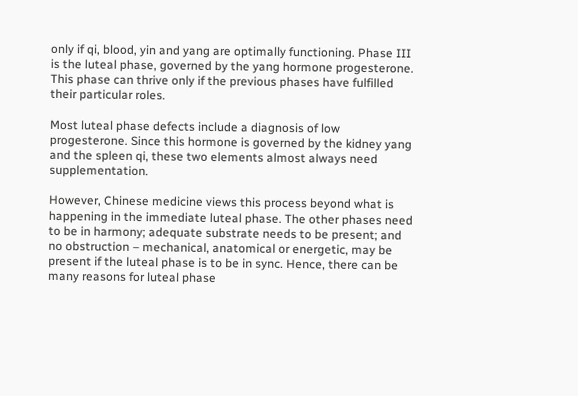only if qi, blood, yin and yang are optimally functioning. Phase III is the luteal phase, governed by the yang hormone progesterone. This phase can thrive only if the previous phases have fulfilled their particular roles.

Most luteal phase defects include a diagnosis of low progesterone. Since this hormone is governed by the kidney yang and the spleen qi, these two elements almost always need supplementation.

However, Chinese medicine views this process beyond what is happening in the immediate luteal phase. The other phases need to be in harmony; adequate substrate needs to be present; and no obstruction – mechanical, anatomical or energetic, may be present if the luteal phase is to be in sync. Hence, there can be many reasons for luteal phase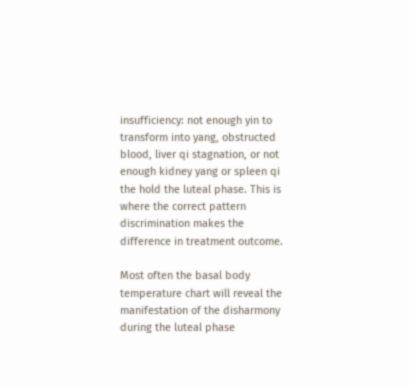insufficiency: not enough yin to transform into yang, obstructed blood, liver qi stagnation, or not enough kidney yang or spleen qi the hold the luteal phase. This is where the correct pattern discrimination makes the difference in treatment outcome.

Most often the basal body temperature chart will reveal the manifestation of the disharmony during the luteal phase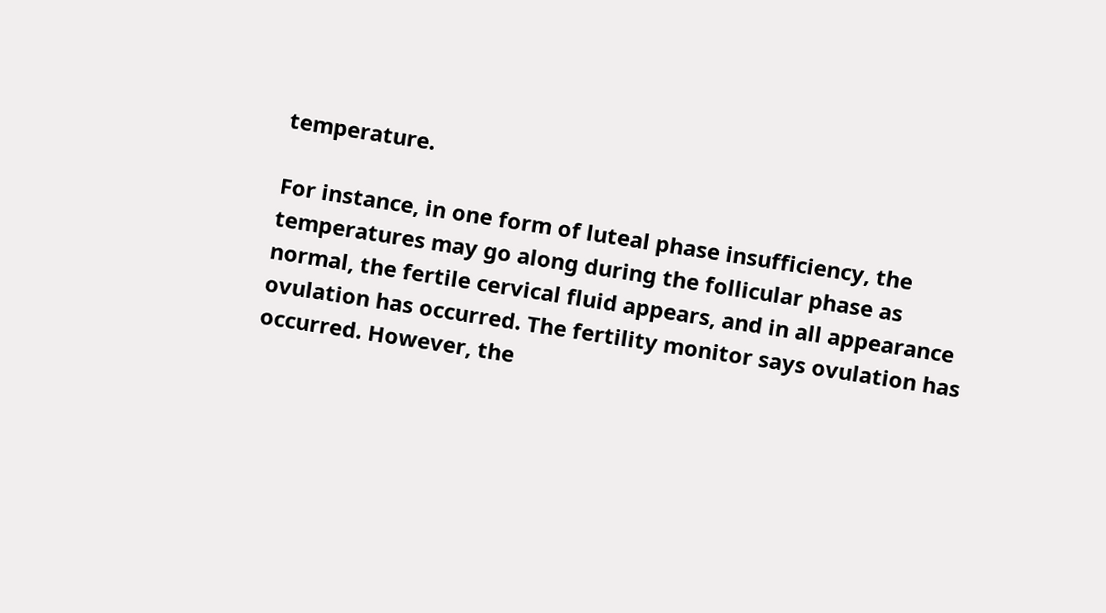temperature.

For instance, in one form of luteal phase insufficiency, the temperatures may go along during the follicular phase as normal, the fertile cervical fluid appears, and in all appearance ovulation has occurred. The fertility monitor says ovulation has occurred. However, the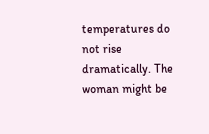temperatures do not rise dramatically. The woman might be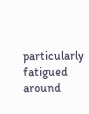particularly fatigued around